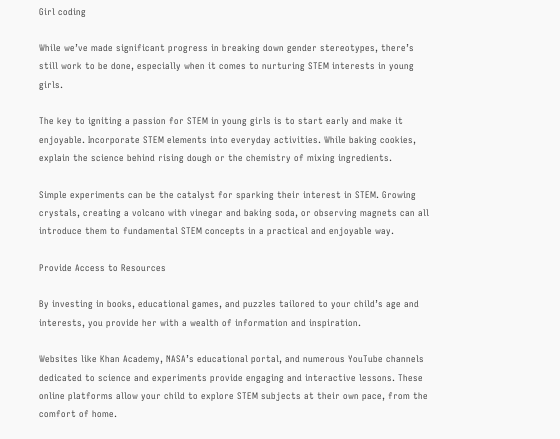Girl coding

While we’ve made significant progress in breaking down gender stereotypes, there’s still work to be done, especially when it comes to nurturing STEM interests in young girls.

The key to igniting a passion for STEM in young girls is to start early and make it enjoyable. Incorporate STEM elements into everyday activities. While baking cookies, explain the science behind rising dough or the chemistry of mixing ingredients.

Simple experiments can be the catalyst for sparking their interest in STEM. Growing crystals, creating a volcano with vinegar and baking soda, or observing magnets can all introduce them to fundamental STEM concepts in a practical and enjoyable way.

Provide Access to Resources

By investing in books, educational games, and puzzles tailored to your child’s age and interests, you provide her with a wealth of information and inspiration.

Websites like Khan Academy, NASA’s educational portal, and numerous YouTube channels dedicated to science and experiments provide engaging and interactive lessons. These online platforms allow your child to explore STEM subjects at their own pace, from the comfort of home.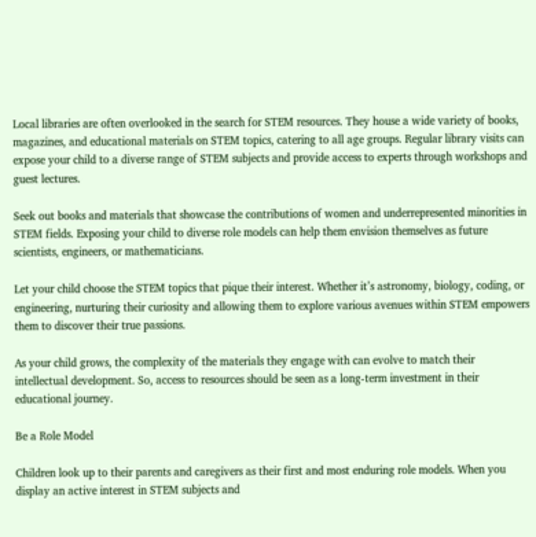Local libraries are often overlooked in the search for STEM resources. They house a wide variety of books, magazines, and educational materials on STEM topics, catering to all age groups. Regular library visits can expose your child to a diverse range of STEM subjects and provide access to experts through workshops and guest lectures.

Seek out books and materials that showcase the contributions of women and underrepresented minorities in STEM fields. Exposing your child to diverse role models can help them envision themselves as future scientists, engineers, or mathematicians.

Let your child choose the STEM topics that pique their interest. Whether it’s astronomy, biology, coding, or engineering, nurturing their curiosity and allowing them to explore various avenues within STEM empowers them to discover their true passions.

As your child grows, the complexity of the materials they engage with can evolve to match their intellectual development. So, access to resources should be seen as a long-term investment in their educational journey.

Be a Role Model

Children look up to their parents and caregivers as their first and most enduring role models. When you display an active interest in STEM subjects and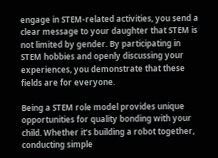engage in STEM-related activities, you send a clear message to your daughter that STEM is not limited by gender. By participating in STEM hobbies and openly discussing your experiences, you demonstrate that these fields are for everyone.

Being a STEM role model provides unique opportunities for quality bonding with your child. Whether it’s building a robot together, conducting simple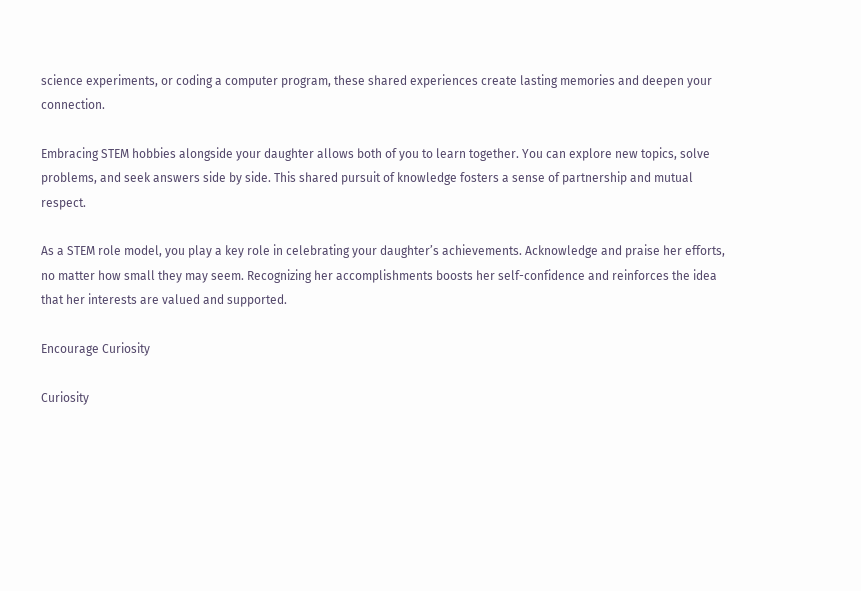science experiments, or coding a computer program, these shared experiences create lasting memories and deepen your connection.

Embracing STEM hobbies alongside your daughter allows both of you to learn together. You can explore new topics, solve problems, and seek answers side by side. This shared pursuit of knowledge fosters a sense of partnership and mutual respect.

As a STEM role model, you play a key role in celebrating your daughter’s achievements. Acknowledge and praise her efforts, no matter how small they may seem. Recognizing her accomplishments boosts her self-confidence and reinforces the idea that her interests are valued and supported.

Encourage Curiosity

Curiosity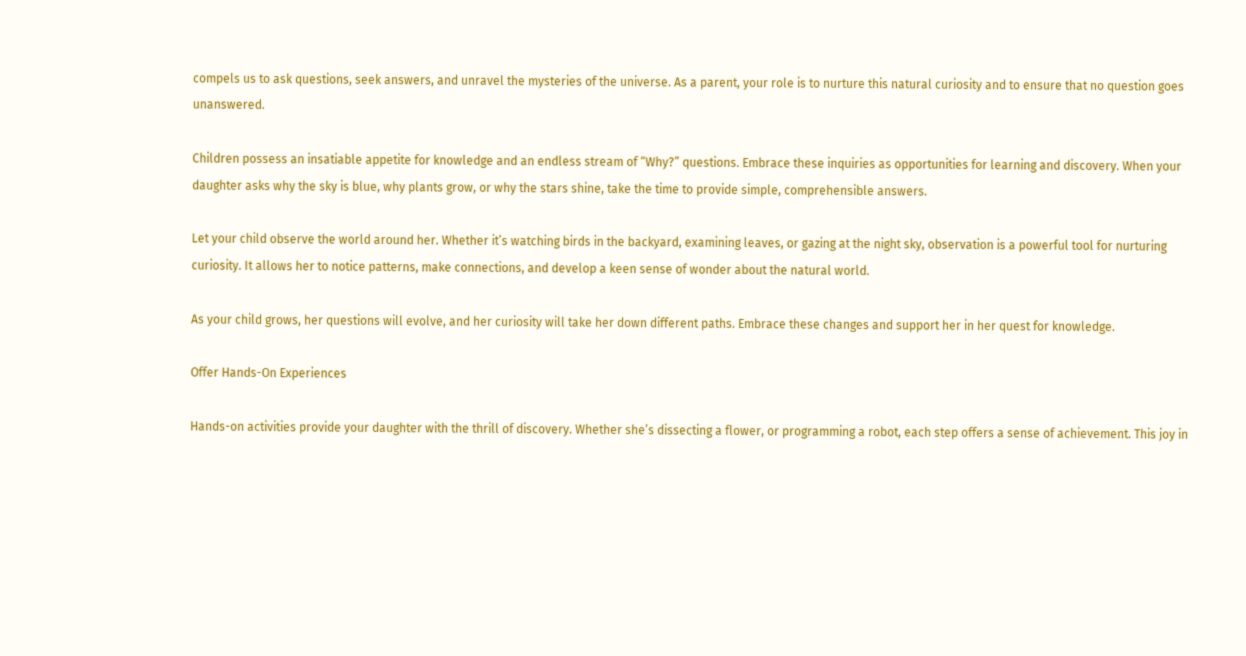compels us to ask questions, seek answers, and unravel the mysteries of the universe. As a parent, your role is to nurture this natural curiosity and to ensure that no question goes unanswered.

Children possess an insatiable appetite for knowledge and an endless stream of “Why?” questions. Embrace these inquiries as opportunities for learning and discovery. When your daughter asks why the sky is blue, why plants grow, or why the stars shine, take the time to provide simple, comprehensible answers.

Let your child observe the world around her. Whether it’s watching birds in the backyard, examining leaves, or gazing at the night sky, observation is a powerful tool for nurturing curiosity. It allows her to notice patterns, make connections, and develop a keen sense of wonder about the natural world.

As your child grows, her questions will evolve, and her curiosity will take her down different paths. Embrace these changes and support her in her quest for knowledge.

Offer Hands-On Experiences

Hands-on activities provide your daughter with the thrill of discovery. Whether she’s dissecting a flower, or programming a robot, each step offers a sense of achievement. This joy in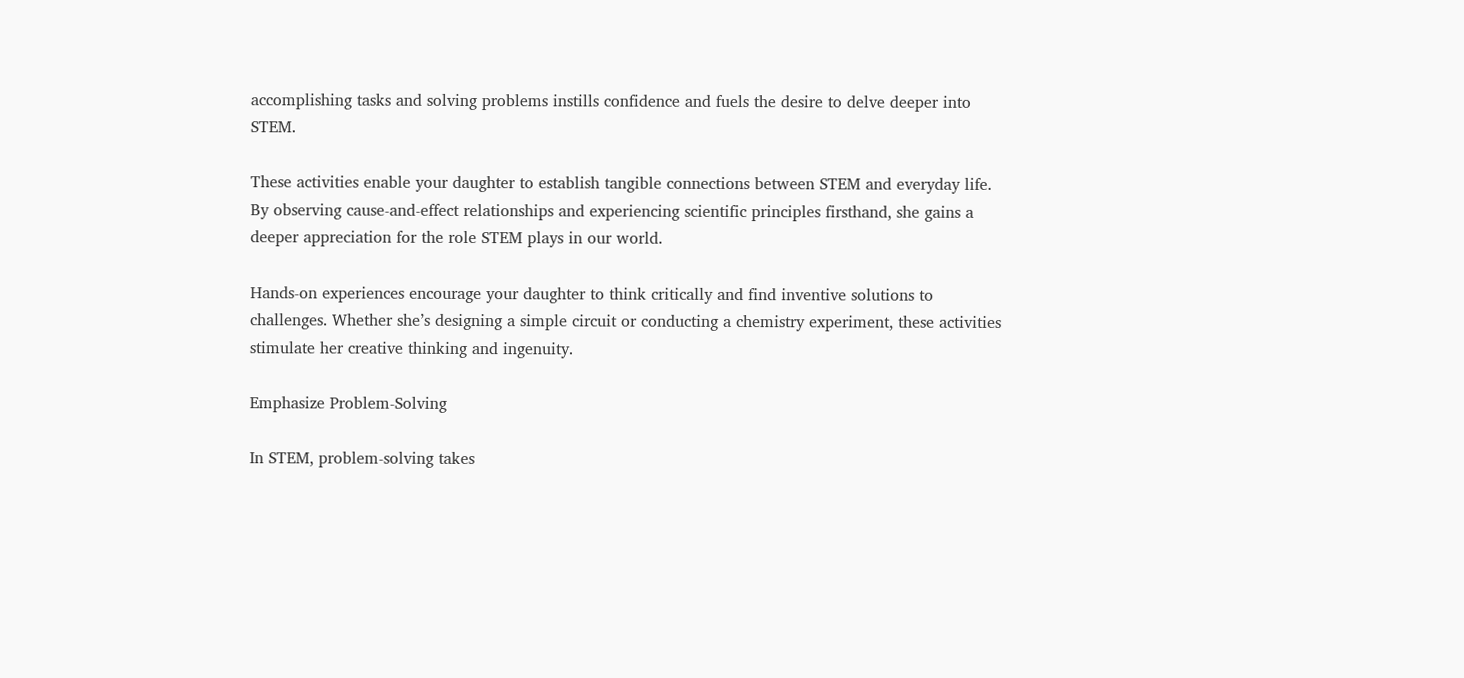accomplishing tasks and solving problems instills confidence and fuels the desire to delve deeper into STEM.

These activities enable your daughter to establish tangible connections between STEM and everyday life. By observing cause-and-effect relationships and experiencing scientific principles firsthand, she gains a deeper appreciation for the role STEM plays in our world.

Hands-on experiences encourage your daughter to think critically and find inventive solutions to challenges. Whether she’s designing a simple circuit or conducting a chemistry experiment, these activities stimulate her creative thinking and ingenuity.

Emphasize Problem-Solving

In STEM, problem-solving takes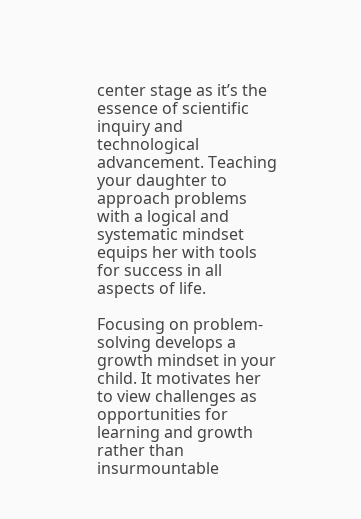center stage as it’s the essence of scientific inquiry and technological advancement. Teaching your daughter to approach problems with a logical and systematic mindset equips her with tools for success in all aspects of life.

Focusing on problem-solving develops a growth mindset in your child. It motivates her to view challenges as opportunities for learning and growth rather than insurmountable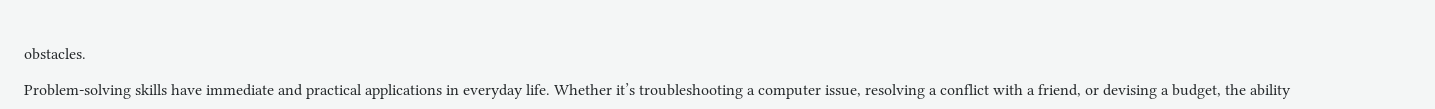obstacles.

Problem-solving skills have immediate and practical applications in everyday life. Whether it’s troubleshooting a computer issue, resolving a conflict with a friend, or devising a budget, the ability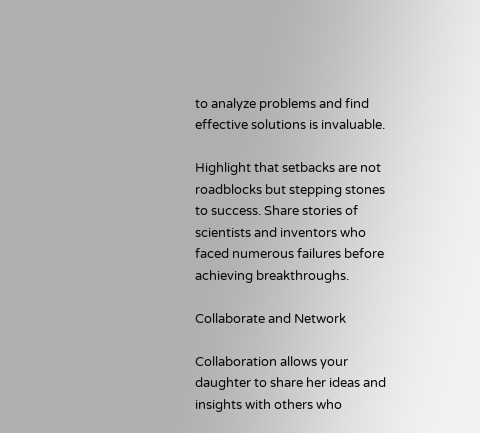to analyze problems and find effective solutions is invaluable.

Highlight that setbacks are not roadblocks but stepping stones to success. Share stories of scientists and inventors who faced numerous failures before achieving breakthroughs.

Collaborate and Network

Collaboration allows your daughter to share her ideas and insights with others who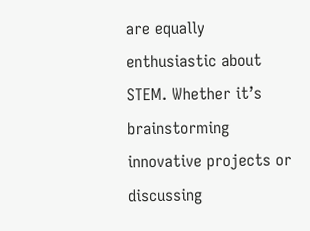are equally enthusiastic about STEM. Whether it’s brainstorming innovative projects or discussing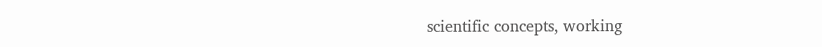scientific concepts, working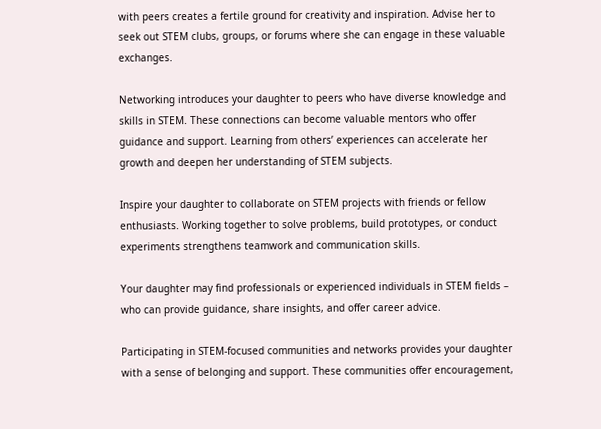with peers creates a fertile ground for creativity and inspiration. Advise her to seek out STEM clubs, groups, or forums where she can engage in these valuable exchanges.

Networking introduces your daughter to peers who have diverse knowledge and skills in STEM. These connections can become valuable mentors who offer guidance and support. Learning from others’ experiences can accelerate her growth and deepen her understanding of STEM subjects.

Inspire your daughter to collaborate on STEM projects with friends or fellow enthusiasts. Working together to solve problems, build prototypes, or conduct experiments strengthens teamwork and communication skills.

Your daughter may find professionals or experienced individuals in STEM fields – who can provide guidance, share insights, and offer career advice.

Participating in STEM-focused communities and networks provides your daughter with a sense of belonging and support. These communities offer encouragement,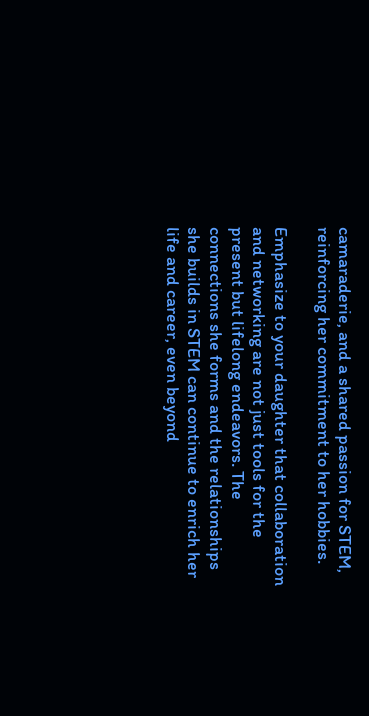camaraderie, and a shared passion for STEM, reinforcing her commitment to her hobbies.

Emphasize to your daughter that collaboration and networking are not just tools for the present but lifelong endeavors. The connections she forms and the relationships she builds in STEM can continue to enrich her life and career, even beyond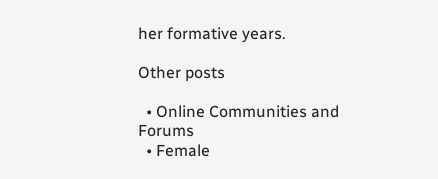her formative years.

Other posts

  • Online Communities and Forums
  • Female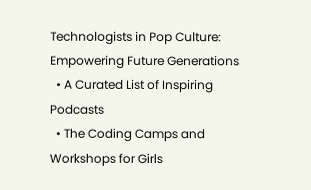Technologists in Pop Culture: Empowering Future Generations
  • A Curated List of Inspiring Podcasts
  • The Coding Camps and Workshops for Girls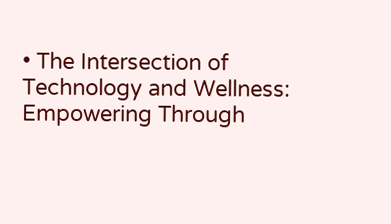• The Intersection of Technology and Wellness: Empowering Through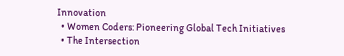Innovation
  • Women Coders: Pioneering Global Tech Initiatives
  • The Intersection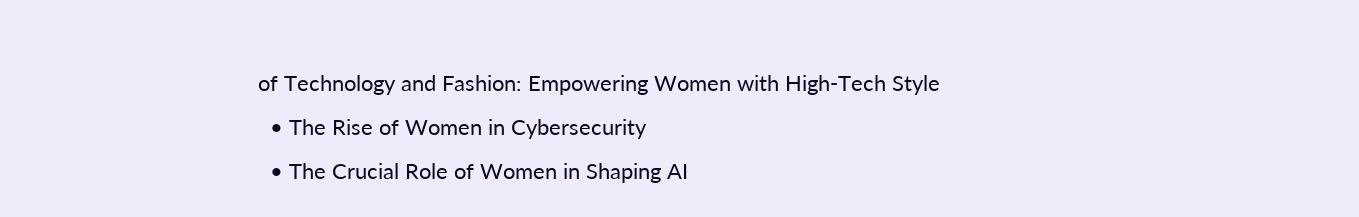of Technology and Fashion: Empowering Women with High-Tech Style
  • The Rise of Women in Cybersecurity
  • The Crucial Role of Women in Shaping AI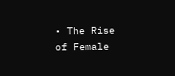• The Rise of Female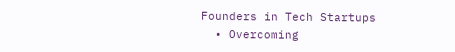Founders in Tech Startups
  • Overcoming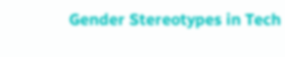Gender Stereotypes in Tech